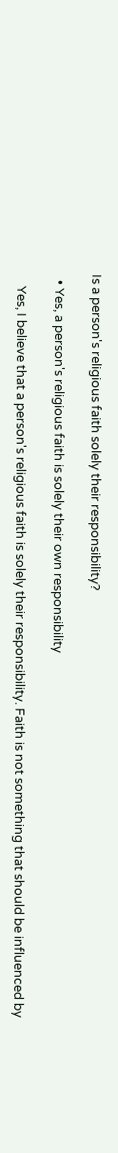Is a person's religious faith solely their responsibility?

  • Yes, a person's religious faith is solely their own responsibility

    Yes, I believe that a person's religious faith is solely their responsibility. Faith is not something that should be influenced by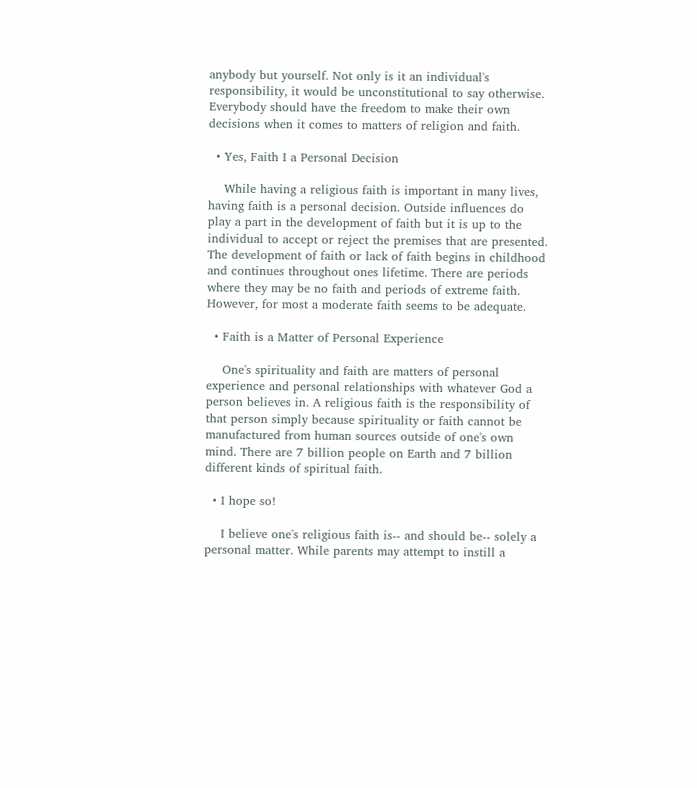anybody but yourself. Not only is it an individual's responsibility, it would be unconstitutional to say otherwise. Everybody should have the freedom to make their own decisions when it comes to matters of religion and faith.

  • Yes, Faith I a Personal Decision

    While having a religious faith is important in many lives, having faith is a personal decision. Outside influences do play a part in the development of faith but it is up to the individual to accept or reject the premises that are presented. The development of faith or lack of faith begins in childhood and continues throughout ones lifetime. There are periods where they may be no faith and periods of extreme faith. However, for most a moderate faith seems to be adequate.

  • Faith is a Matter of Personal Experience

    One's spirituality and faith are matters of personal experience and personal relationships with whatever God a person believes in. A religious faith is the responsibility of that person simply because spirituality or faith cannot be manufactured from human sources outside of one's own mind. There are 7 billion people on Earth and 7 billion different kinds of spiritual faith.

  • I hope so!

    I believe one's religious faith is-- and should be-- solely a personal matter. While parents may attempt to instill a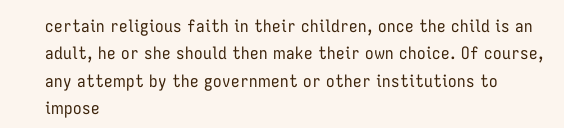certain religious faith in their children, once the child is an adult, he or she should then make their own choice. Of course, any attempt by the government or other institutions to impose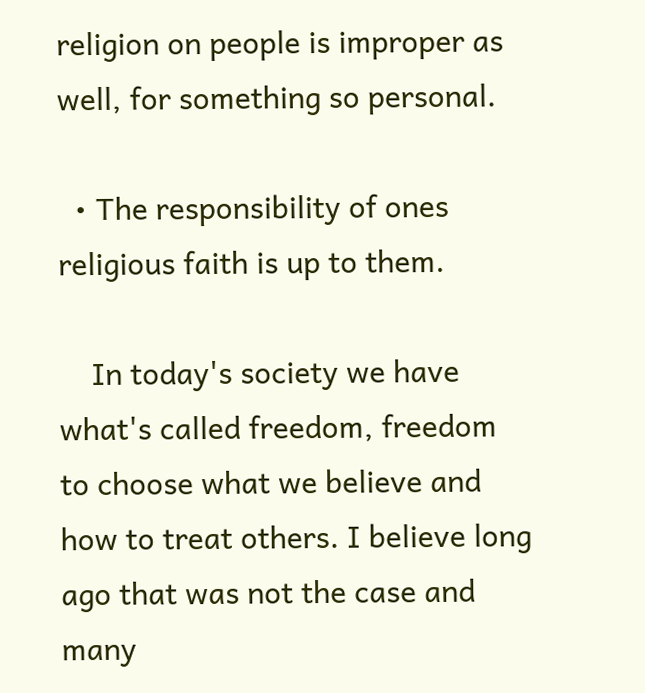religion on people is improper as well, for something so personal.

  • The responsibility of ones religious faith is up to them.

    In today's society we have what's called freedom, freedom to choose what we believe and how to treat others. I believe long ago that was not the case and many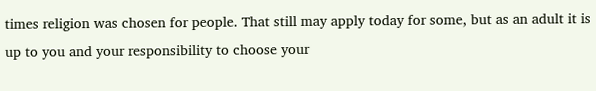times religion was chosen for people. That still may apply today for some, but as an adult it is up to you and your responsibility to choose your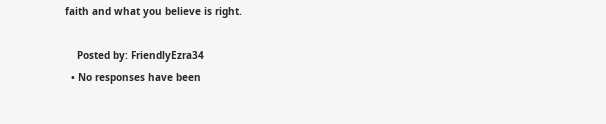faith and what you believe is right.

    Posted by: FriendlyEzra34
  • No responses have been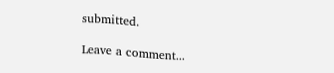submitted.

Leave a comment...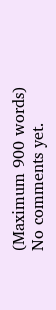(Maximum 900 words)
No comments yet.